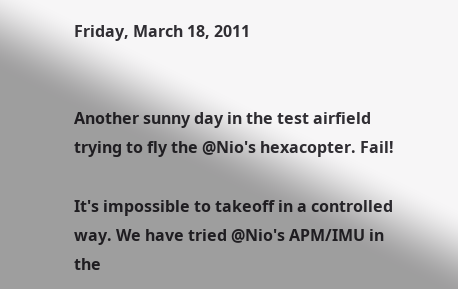Friday, March 18, 2011


Another sunny day in the test airfield trying to fly the @Nio's hexacopter. Fail!

It's impossible to takeoff in a controlled way. We have tried @Nio's APM/IMU in the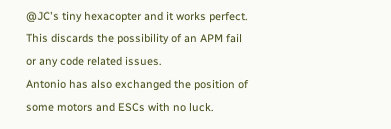@JC's tiny hexacopter and it works perfect.
This discards the possibility of an APM fail or any code related issues.
Antonio has also exchanged the position of some motors and ESCs with no luck.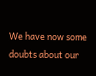We have now some doubts about our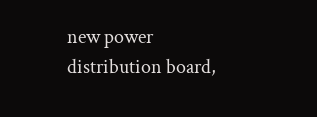new power distribution board,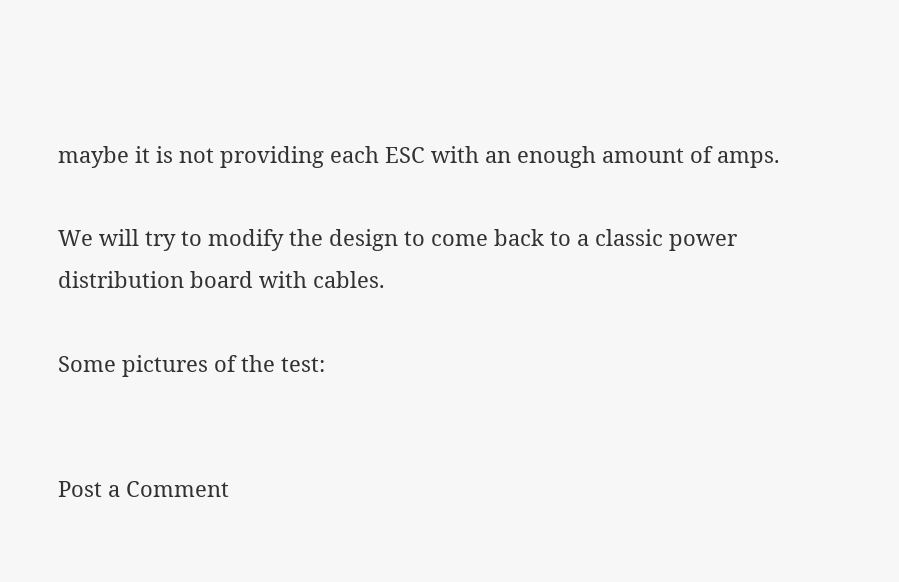maybe it is not providing each ESC with an enough amount of amps.

We will try to modify the design to come back to a classic power distribution board with cables.

Some pictures of the test:


Post a Comment